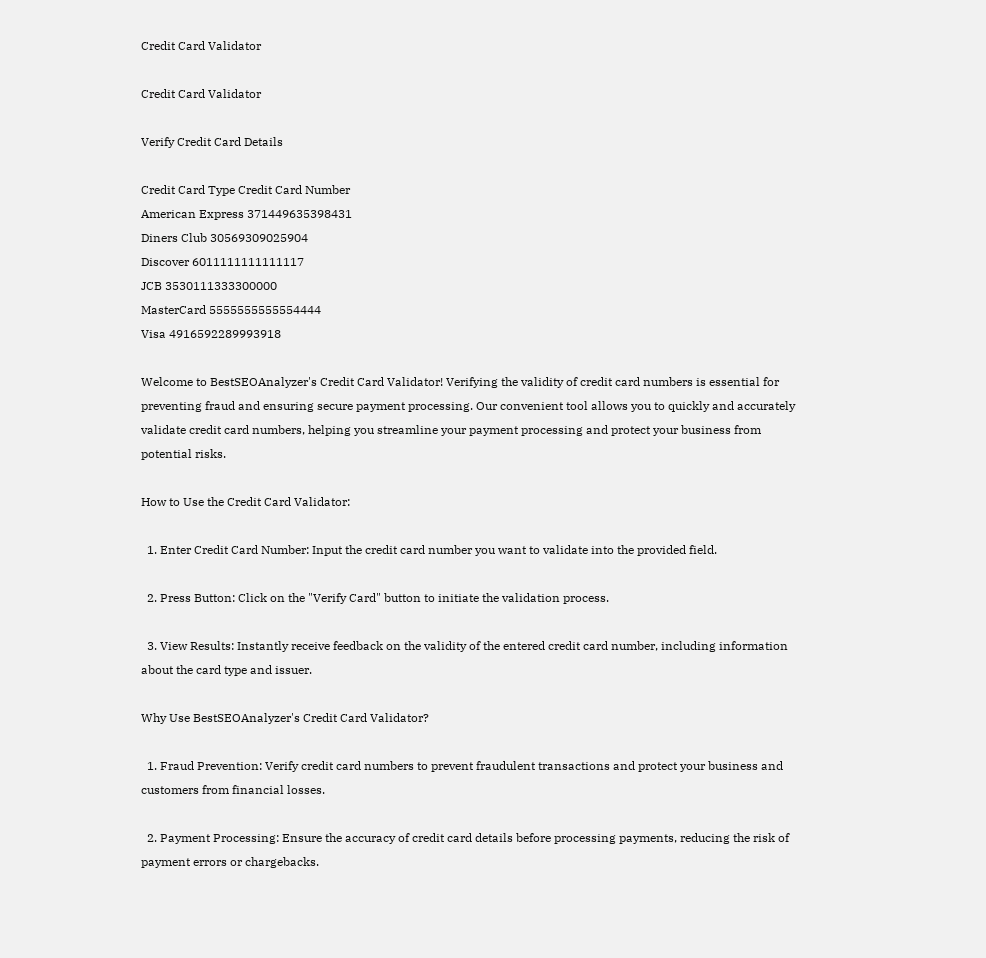Credit Card Validator

Credit Card Validator

Verify Credit Card Details

Credit Card Type Credit Card Number
American Express 371449635398431
Diners Club 30569309025904
Discover 6011111111111117
JCB 3530111333300000
MasterCard 5555555555554444
Visa 4916592289993918

Welcome to BestSEOAnalyzer's Credit Card Validator! Verifying the validity of credit card numbers is essential for preventing fraud and ensuring secure payment processing. Our convenient tool allows you to quickly and accurately validate credit card numbers, helping you streamline your payment processing and protect your business from potential risks.

How to Use the Credit Card Validator:

  1. Enter Credit Card Number: Input the credit card number you want to validate into the provided field.

  2. Press Button: Click on the "Verify Card" button to initiate the validation process.

  3. View Results: Instantly receive feedback on the validity of the entered credit card number, including information about the card type and issuer.

Why Use BestSEOAnalyzer's Credit Card Validator?

  1. Fraud Prevention: Verify credit card numbers to prevent fraudulent transactions and protect your business and customers from financial losses.

  2. Payment Processing: Ensure the accuracy of credit card details before processing payments, reducing the risk of payment errors or chargebacks.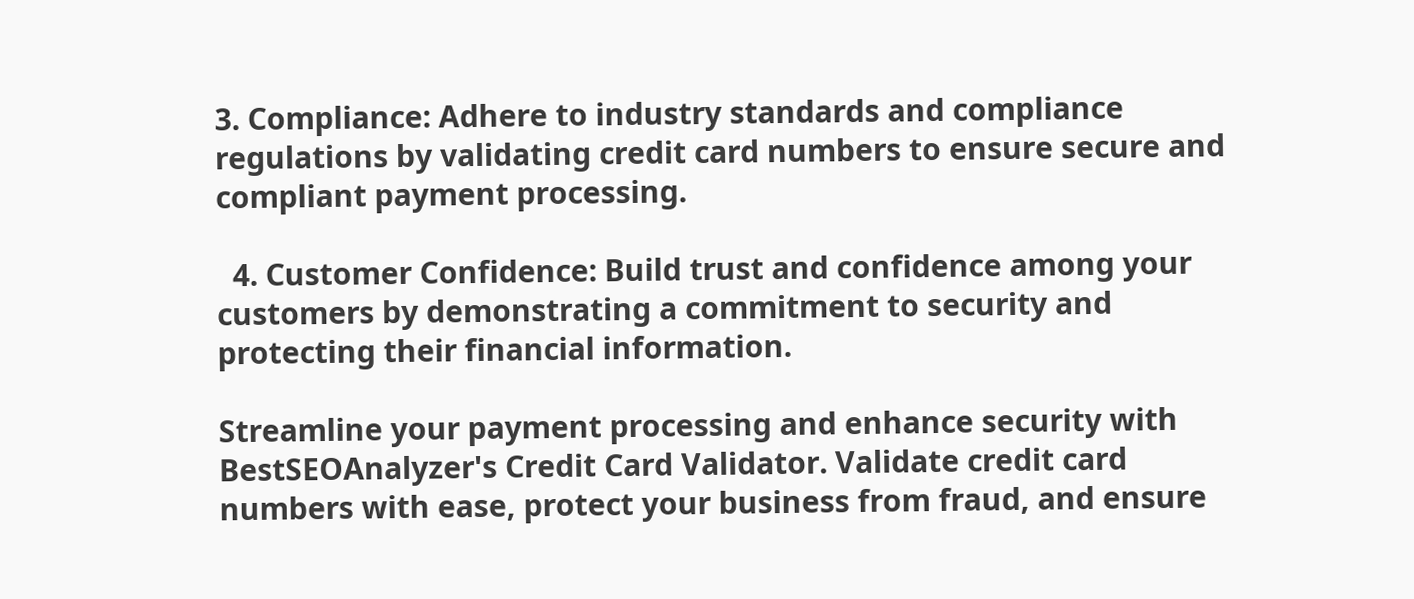3. Compliance: Adhere to industry standards and compliance regulations by validating credit card numbers to ensure secure and compliant payment processing.

  4. Customer Confidence: Build trust and confidence among your customers by demonstrating a commitment to security and protecting their financial information.

Streamline your payment processing and enhance security with BestSEOAnalyzer's Credit Card Validator. Validate credit card numbers with ease, protect your business from fraud, and ensure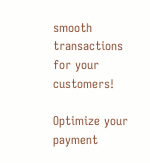smooth transactions for your customers!

Optimize your payment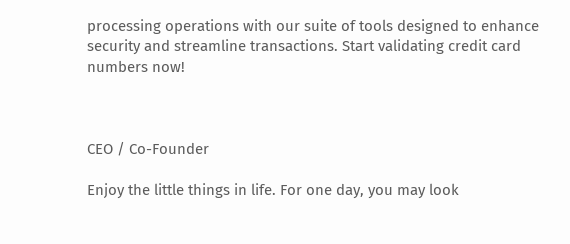processing operations with our suite of tools designed to enhance security and streamline transactions. Start validating credit card numbers now!



CEO / Co-Founder

Enjoy the little things in life. For one day, you may look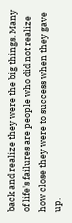back and realize they were the big things. Many of life's failures are people who did not realize how close they were to success when they gave up.